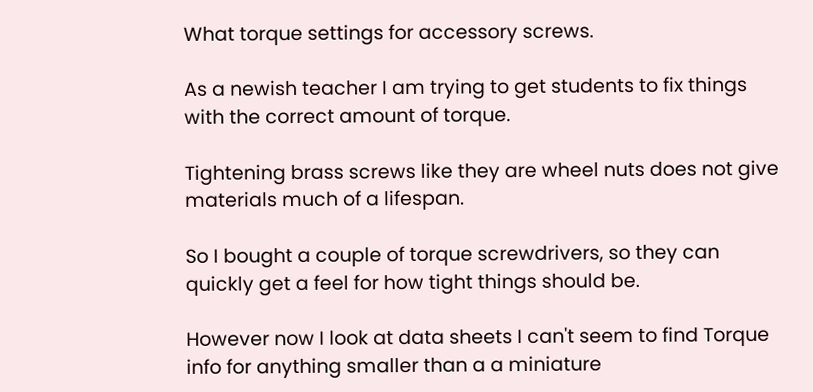What torque settings for accessory screws.

As a newish teacher I am trying to get students to fix things with the correct amount of torque.

Tightening brass screws like they are wheel nuts does not give materials much of a lifespan.

So I bought a couple of torque screwdrivers, so they can quickly get a feel for how tight things should be.

However now I look at data sheets I can't seem to find Torque info for anything smaller than a a miniature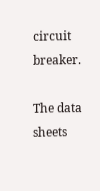circuit breaker.

The data sheets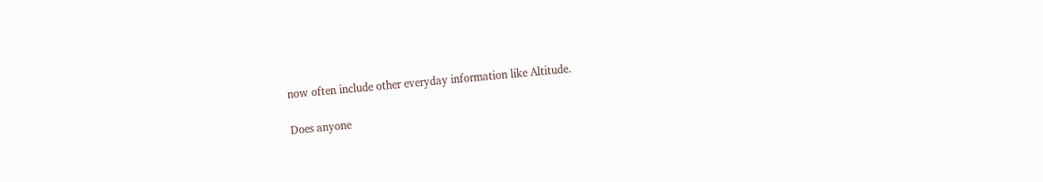now often include other everyday information like Altitude.

Does anyone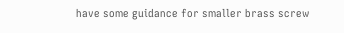have some guidance for smaller brass screw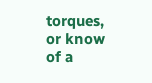torques, or know of a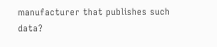manufacturer that publishes such data?